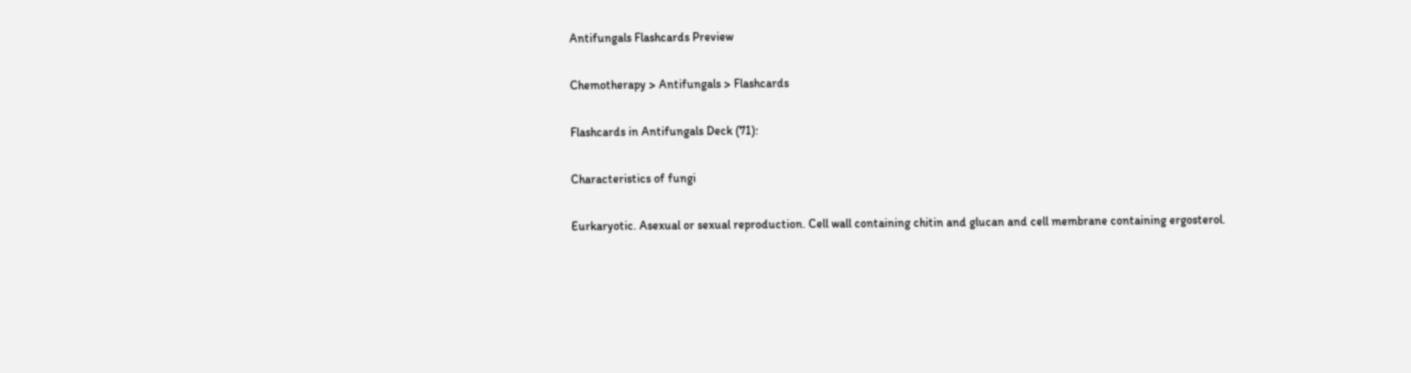Antifungals Flashcards Preview

Chemotherapy > Antifungals > Flashcards

Flashcards in Antifungals Deck (71):

Characteristics of fungi

Eurkaryotic. Asexual or sexual reproduction. Cell wall containing chitin and glucan and cell membrane containing ergosterol.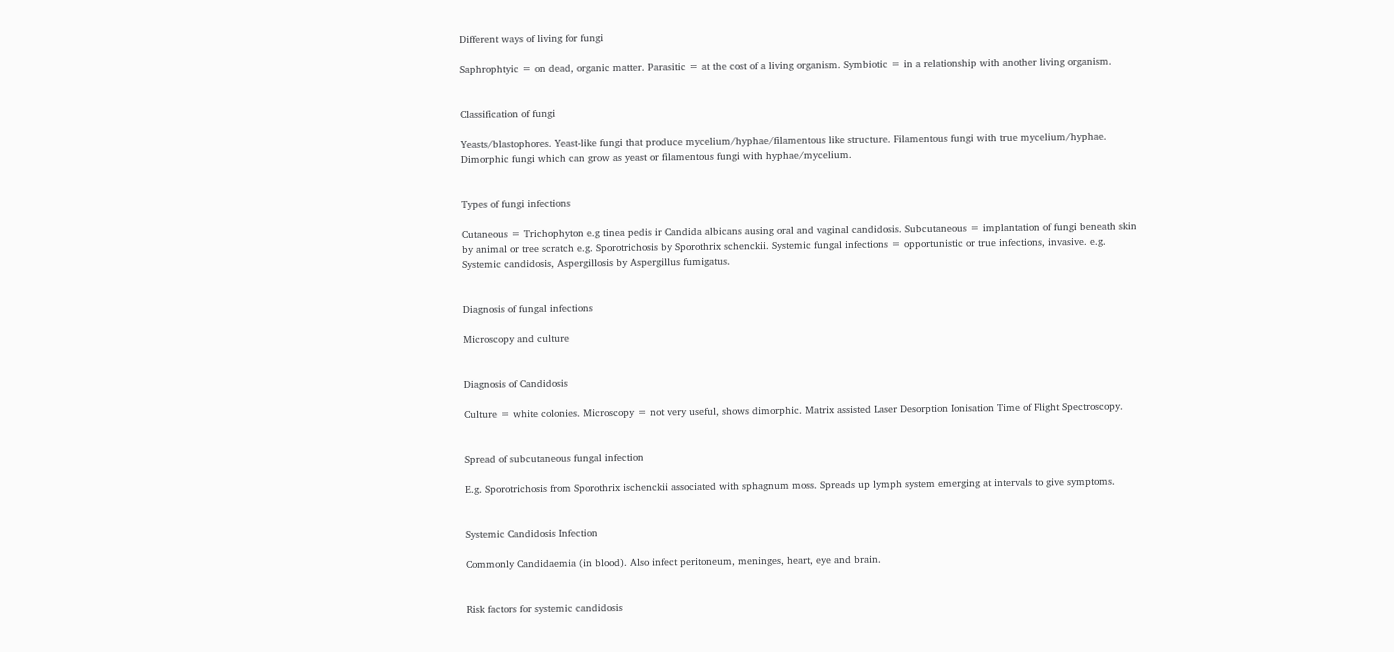Different ways of living for fungi

Saphrophtyic = on dead, organic matter. Parasitic = at the cost of a living organism. Symbiotic = in a relationship with another living organism.


Classification of fungi

Yeasts/blastophores. Yeast-like fungi that produce mycelium/hyphae/filamentous like structure. Filamentous fungi with true mycelium/hyphae. Dimorphic fungi which can grow as yeast or filamentous fungi with hyphae/mycelium.


Types of fungi infections

Cutaneous = Trichophyton e.g tinea pedis ir Candida albicans ausing oral and vaginal candidosis. Subcutaneous = implantation of fungi beneath skin by animal or tree scratch e.g. Sporotrichosis by Sporothrix schenckii. Systemic fungal infections = opportunistic or true infections, invasive. e.g. Systemic candidosis, Aspergillosis by Aspergillus fumigatus.


Diagnosis of fungal infections

Microscopy and culture


Diagnosis of Candidosis

Culture = white colonies. Microscopy = not very useful, shows dimorphic. Matrix assisted Laser Desorption Ionisation Time of Flight Spectroscopy.


Spread of subcutaneous fungal infection

E.g. Sporotrichosis from Sporothrix ischenckii associated with sphagnum moss. Spreads up lymph system emerging at intervals to give symptoms.


Systemic Candidosis Infection

Commonly Candidaemia (in blood). Also infect peritoneum, meninges, heart, eye and brain.


Risk factors for systemic candidosis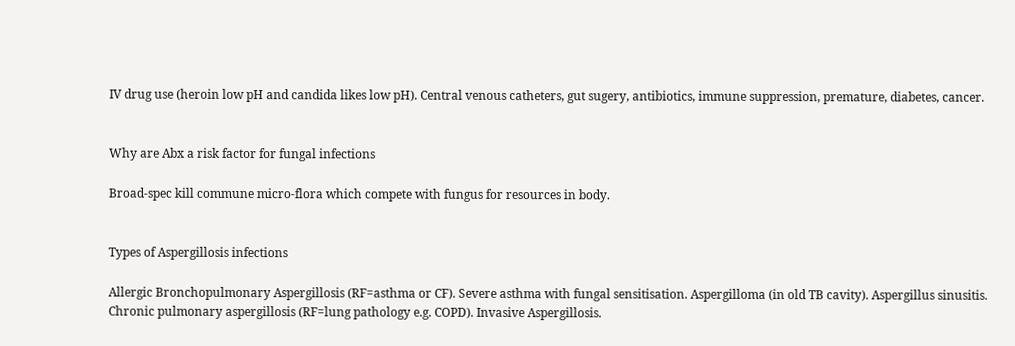IV drug use (heroin low pH and candida likes low pH). Central venous catheters, gut sugery, antibiotics, immune suppression, premature, diabetes, cancer.


Why are Abx a risk factor for fungal infections

Broad-spec kill commune micro-flora which compete with fungus for resources in body.


Types of Aspergillosis infections

Allergic Bronchopulmonary Aspergillosis (RF=asthma or CF). Severe asthma with fungal sensitisation. Aspergilloma (in old TB cavity). Aspergillus sinusitis. Chronic pulmonary aspergillosis (RF=lung pathology e.g. COPD). Invasive Aspergillosis.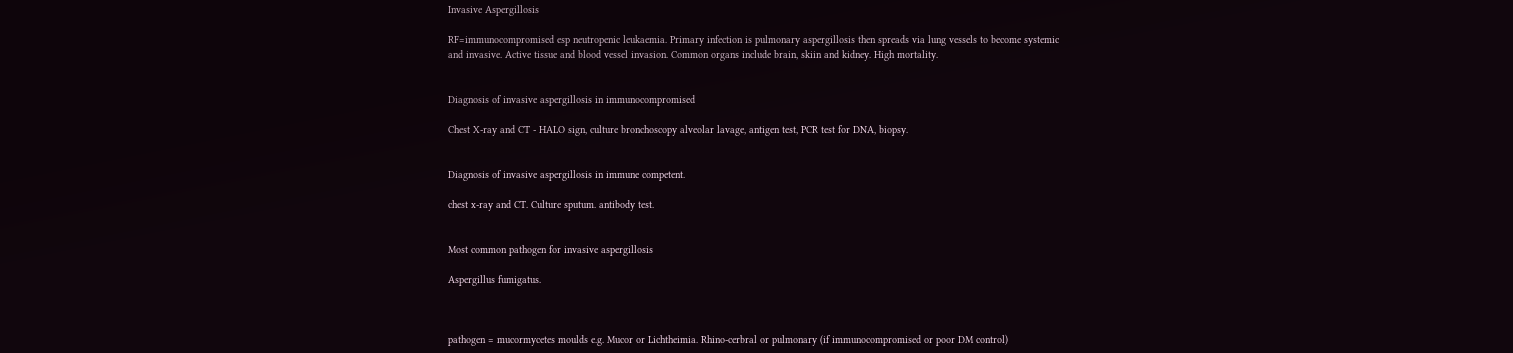Invasive Aspergillosis

RF=immunocompromised esp neutropenic leukaemia. Primary infection is pulmonary aspergillosis then spreads via lung vessels to become systemic and invasive. Active tissue and blood vessel invasion. Common organs include brain, skiin and kidney. High mortality.


Diagnosis of invasive aspergillosis in immunocompromised

Chest X-ray and CT - HALO sign, culture bronchoscopy alveolar lavage, antigen test, PCR test for DNA, biopsy.


Diagnosis of invasive aspergillosis in immune competent.

chest x-ray and CT. Culture sputum. antibody test.


Most common pathogen for invasive aspergillosis

Aspergillus fumigatus.



pathogen = mucormycetes moulds e.g. Mucor or Lichtheimia. Rhino-cerbral or pulmonary (if immunocompromised or poor DM control)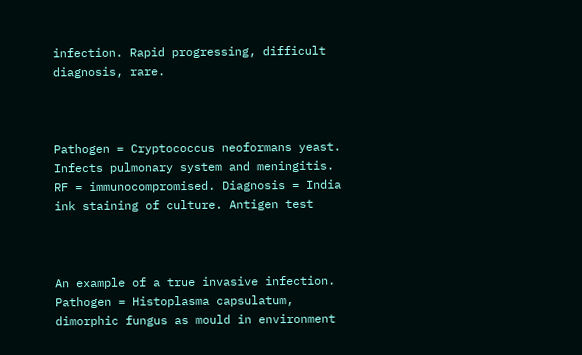infection. Rapid progressing, difficult diagnosis, rare.



Pathogen = Cryptococcus neoformans yeast. Infects pulmonary system and meningitis. RF = immunocompromised. Diagnosis = India ink staining of culture. Antigen test



An example of a true invasive infection. Pathogen = Histoplasma capsulatum, dimorphic fungus as mould in environment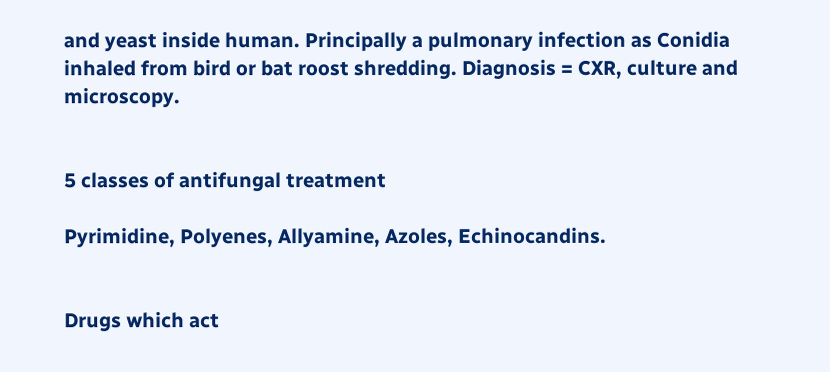and yeast inside human. Principally a pulmonary infection as Conidia inhaled from bird or bat roost shredding. Diagnosis = CXR, culture and microscopy.


5 classes of antifungal treatment

Pyrimidine, Polyenes, Allyamine, Azoles, Echinocandins.


Drugs which act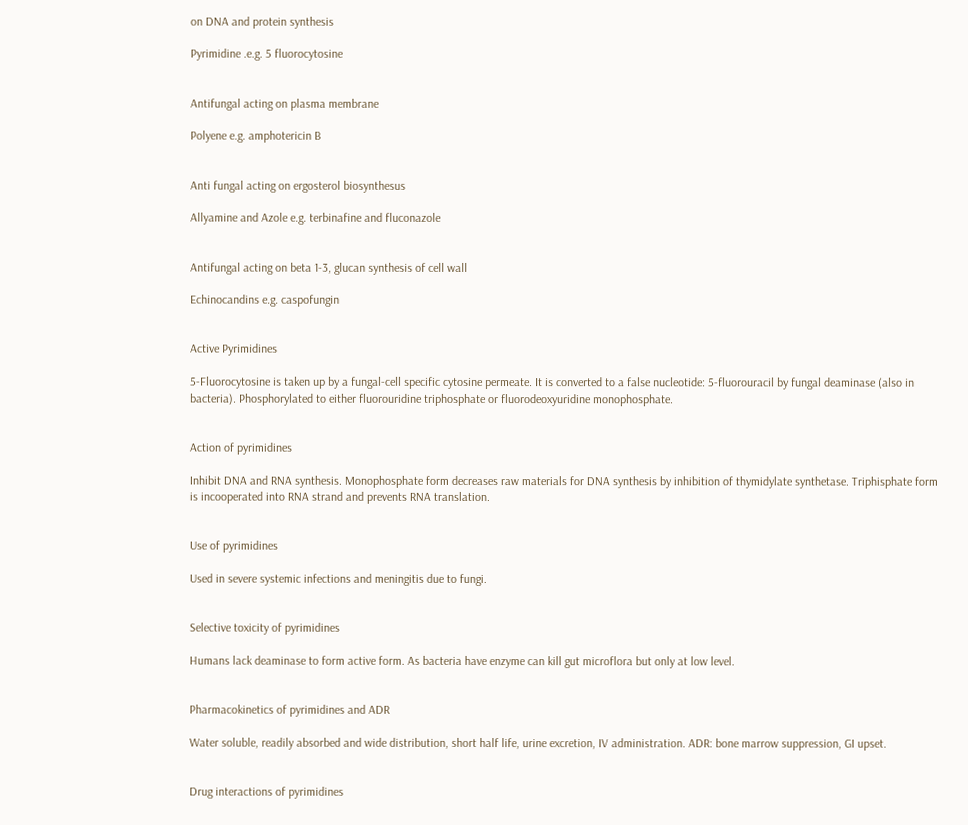on DNA and protein synthesis

Pyrimidine .e.g. 5 fluorocytosine


Antifungal acting on plasma membrane

Polyene e.g. amphotericin B


Anti fungal acting on ergosterol biosynthesus

Allyamine and Azole e.g. terbinafine and fluconazole


Antifungal acting on beta 1-3, glucan synthesis of cell wall

Echinocandins e.g. caspofungin


Active Pyrimidines

5-Fluorocytosine is taken up by a fungal-cell specific cytosine permeate. It is converted to a false nucleotide: 5-fluorouracil by fungal deaminase (also in bacteria). Phosphorylated to either fluorouridine triphosphate or fluorodeoxyuridine monophosphate.


Action of pyrimidines

Inhibit DNA and RNA synthesis. Monophosphate form decreases raw materials for DNA synthesis by inhibition of thymidylate synthetase. Triphisphate form is incooperated into RNA strand and prevents RNA translation.


Use of pyrimidines

Used in severe systemic infections and meningitis due to fungi.


Selective toxicity of pyrimidines

Humans lack deaminase to form active form. As bacteria have enzyme can kill gut microflora but only at low level.


Pharmacokinetics of pyrimidines and ADR

Water soluble, readily absorbed and wide distribution, short half life, urine excretion, IV administration. ADR: bone marrow suppression, GI upset.


Drug interactions of pyrimidines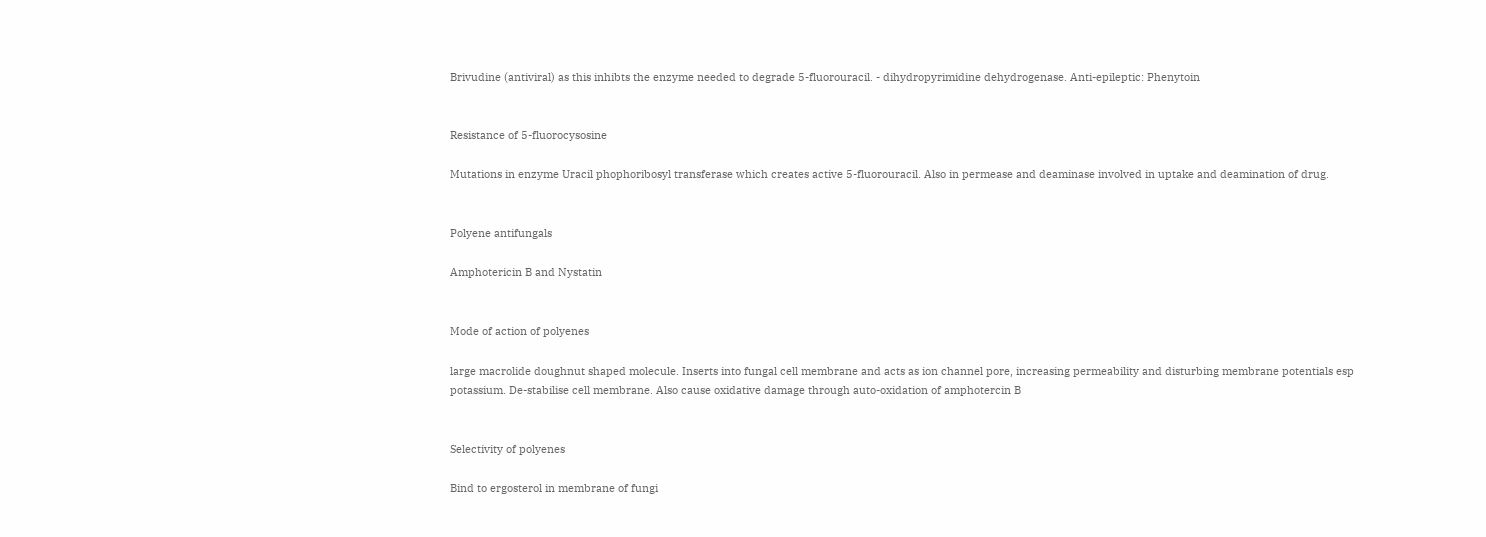Brivudine (antiviral) as this inhibts the enzyme needed to degrade 5-fluorouracil. - dihydropyrimidine dehydrogenase. Anti-epileptic: Phenytoin


Resistance of 5-fluorocysosine

Mutations in enzyme Uracil phophoribosyl transferase which creates active 5-fluorouracil. Also in permease and deaminase involved in uptake and deamination of drug.


Polyene antifungals

Amphotericin B and Nystatin


Mode of action of polyenes

large macrolide doughnut shaped molecule. Inserts into fungal cell membrane and acts as ion channel pore, increasing permeability and disturbing membrane potentials esp potassium. De-stabilise cell membrane. Also cause oxidative damage through auto-oxidation of amphotercin B


Selectivity of polyenes

Bind to ergosterol in membrane of fungi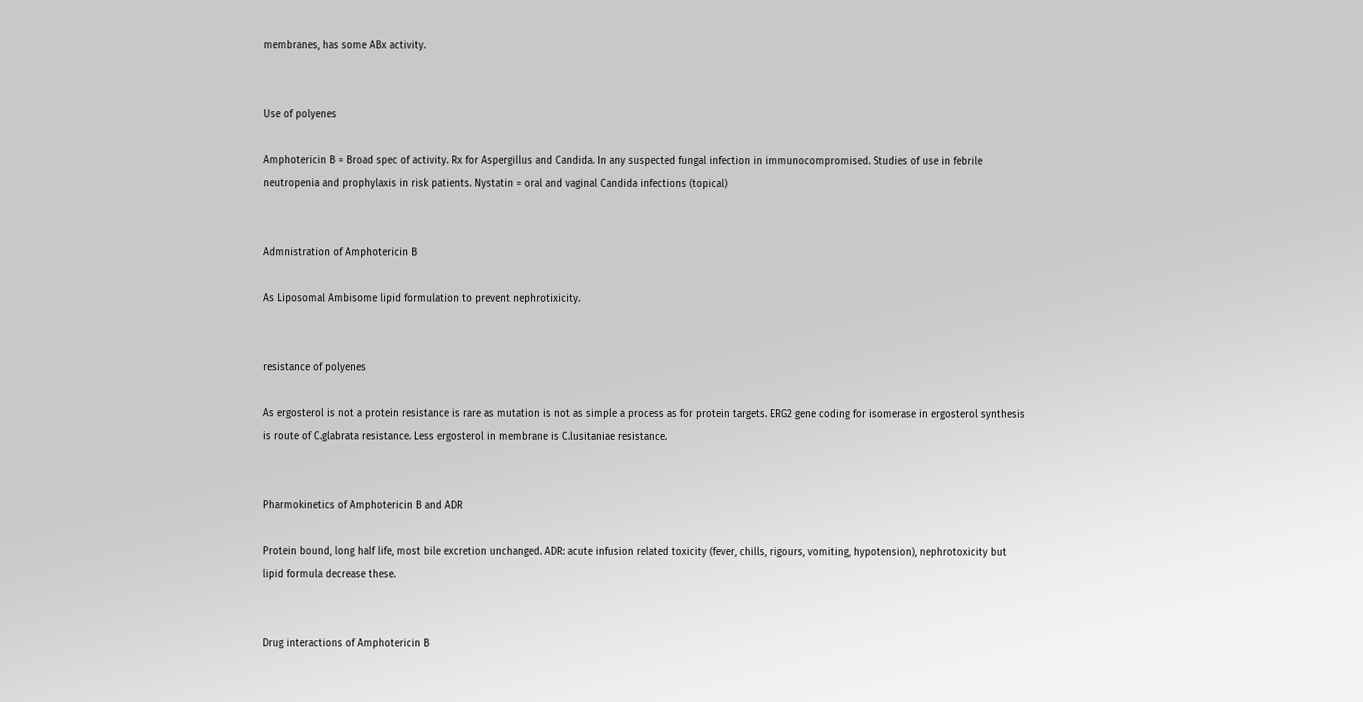membranes, has some ABx activity.


Use of polyenes

Amphotericin B = Broad spec of activity. Rx for Aspergillus and Candida. In any suspected fungal infection in immunocompromised. Studies of use in febrile neutropenia and prophylaxis in risk patients. Nystatin = oral and vaginal Candida infections (topical)


Admnistration of Amphotericin B

As Liposomal Ambisome lipid formulation to prevent nephrotixicity.


resistance of polyenes

As ergosterol is not a protein resistance is rare as mutation is not as simple a process as for protein targets. ERG2 gene coding for isomerase in ergosterol synthesis is route of C.glabrata resistance. Less ergosterol in membrane is C.lusitaniae resistance.


Pharmokinetics of Amphotericin B and ADR

Protein bound, long half life, most bile excretion unchanged. ADR: acute infusion related toxicity (fever, chills, rigours, vomiting, hypotension), nephrotoxicity but lipid formula decrease these.


Drug interactions of Amphotericin B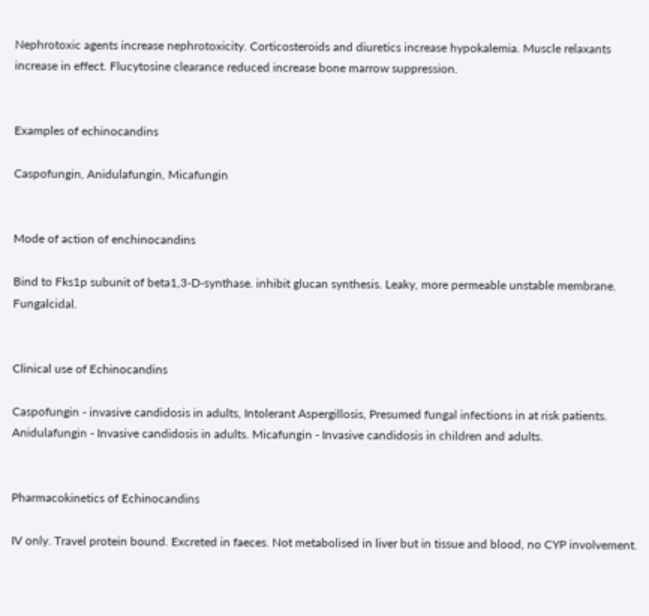Nephrotoxic agents increase nephrotoxicity. Corticosteroids and diuretics increase hypokalemia. Muscle relaxants increase in effect. Flucytosine clearance reduced increase bone marrow suppression.


Examples of echinocandins

Caspofungin, Anidulafungin, Micafungin


Mode of action of enchinocandins

Bind to Fks1p subunit of beta1,3-D-synthase. inhibit glucan synthesis. Leaky, more permeable unstable membrane. Fungalcidal.


Clinical use of Echinocandins

Caspofungin - invasive candidosis in adults, Intolerant Aspergillosis, Presumed fungal infections in at risk patients. Anidulafungin - Invasive candidosis in adults. Micafungin - Invasive candidosis in children and adults.


Pharmacokinetics of Echinocandins

IV only. Travel protein bound. Excreted in faeces. Not metabolised in liver but in tissue and blood, no CYP involvement.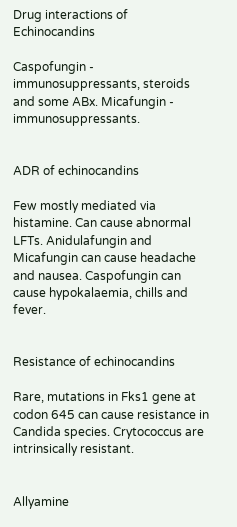Drug interactions of Echinocandins

Caspofungin - immunosuppressants, steroids and some ABx. Micafungin - immunosuppressants.


ADR of echinocandins

Few mostly mediated via histamine. Can cause abnormal LFTs. Anidulafungin and Micafungin can cause headache and nausea. Caspofungin can cause hypokalaemia, chills and fever.


Resistance of echinocandins

Rare, mutations in Fks1 gene at codon 645 can cause resistance in Candida species. Crytococcus are intrinsically resistant.


Allyamine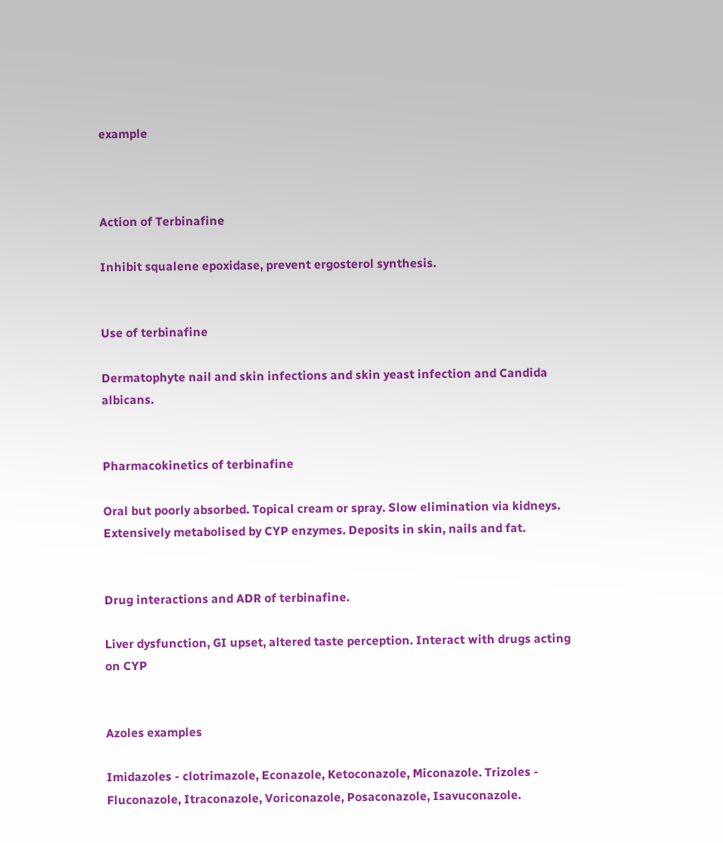example



Action of Terbinafine

Inhibit squalene epoxidase, prevent ergosterol synthesis.


Use of terbinafine

Dermatophyte nail and skin infections and skin yeast infection and Candida albicans.


Pharmacokinetics of terbinafine

Oral but poorly absorbed. Topical cream or spray. Slow elimination via kidneys. Extensively metabolised by CYP enzymes. Deposits in skin, nails and fat.


Drug interactions and ADR of terbinafine.

Liver dysfunction, GI upset, altered taste perception. Interact with drugs acting on CYP


Azoles examples

Imidazoles - clotrimazole, Econazole, Ketoconazole, Miconazole. Trizoles - Fluconazole, Itraconazole, Voriconazole, Posaconazole, Isavuconazole.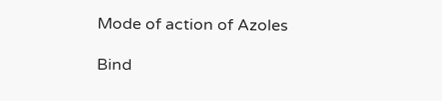Mode of action of Azoles

Bind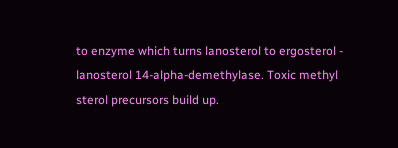to enzyme which turns lanosterol to ergosterol - lanosterol 14-alpha-demethylase. Toxic methyl sterol precursors build up.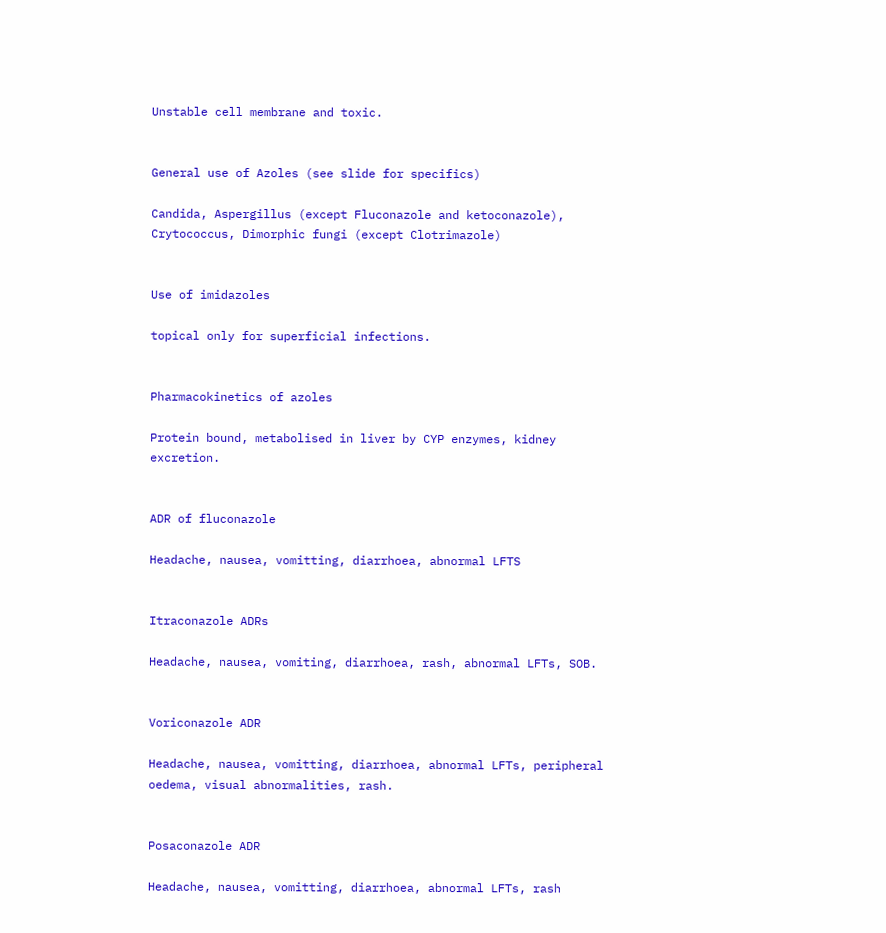Unstable cell membrane and toxic.


General use of Azoles (see slide for specifics)

Candida, Aspergillus (except Fluconazole and ketoconazole), Crytococcus, Dimorphic fungi (except Clotrimazole)


Use of imidazoles

topical only for superficial infections.


Pharmacokinetics of azoles

Protein bound, metabolised in liver by CYP enzymes, kidney excretion.


ADR of fluconazole

Headache, nausea, vomitting, diarrhoea, abnormal LFTS


Itraconazole ADRs

Headache, nausea, vomiting, diarrhoea, rash, abnormal LFTs, SOB.


Voriconazole ADR

Headache, nausea, vomitting, diarrhoea, abnormal LFTs, peripheral oedema, visual abnormalities, rash.


Posaconazole ADR

Headache, nausea, vomitting, diarrhoea, abnormal LFTs, rash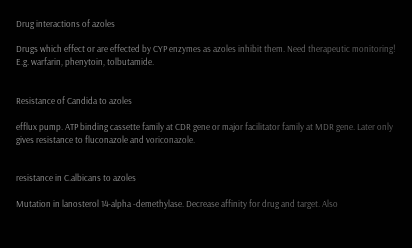Drug interactions of azoles

Drugs which effect or are effected by CYP enzymes as azoles inhibit them. Need therapeutic monitoring! E.g. warfarin, phenytoin, tolbutamide.


Resistance of Candida to azoles

efflux pump. ATP binding cassette family at CDR gene or major facilitator family at MDR gene. Later only gives resistance to fluconazole and voriconazole.


resistance in C.albicans to azoles

Mutation in lanosterol 14-alpha -demethylase. Decrease affinity for drug and target. Also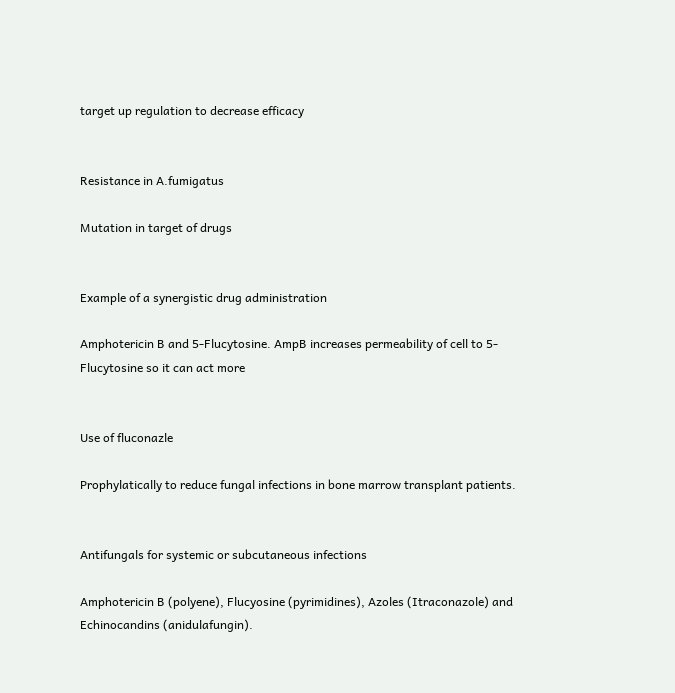target up regulation to decrease efficacy


Resistance in A.fumigatus

Mutation in target of drugs


Example of a synergistic drug administration

Amphotericin B and 5-Flucytosine. AmpB increases permeability of cell to 5-Flucytosine so it can act more


Use of fluconazle

Prophylatically to reduce fungal infections in bone marrow transplant patients.


Antifungals for systemic or subcutaneous infections

Amphotericin B (polyene), Flucyosine (pyrimidines), Azoles (Itraconazole) and Echinocandins (anidulafungin).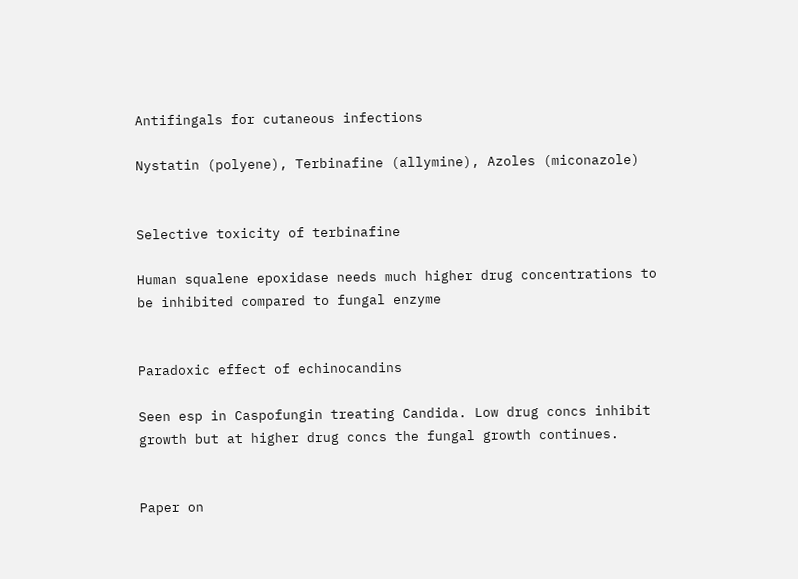Antifingals for cutaneous infections

Nystatin (polyene), Terbinafine (allymine), Azoles (miconazole)


Selective toxicity of terbinafine

Human squalene epoxidase needs much higher drug concentrations to be inhibited compared to fungal enzyme


Paradoxic effect of echinocandins

Seen esp in Caspofungin treating Candida. Low drug concs inhibit growth but at higher drug concs the fungal growth continues.


Paper on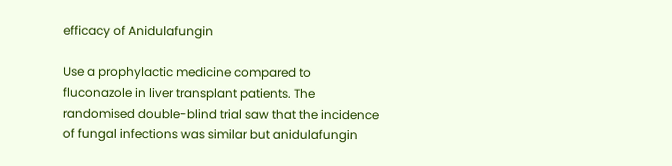efficacy of Anidulafungin

Use a prophylactic medicine compared to fluconazole in liver transplant patients. The randomised double-blind trial saw that the incidence of fungal infections was similar but anidulafungin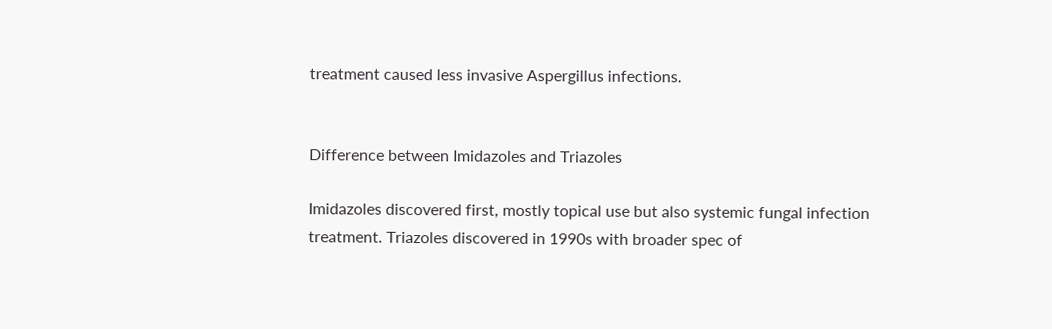treatment caused less invasive Aspergillus infections.


Difference between Imidazoles and Triazoles

Imidazoles discovered first, mostly topical use but also systemic fungal infection treatment. Triazoles discovered in 1990s with broader spec of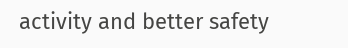activity and better safety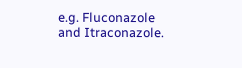e.g. Fluconazole and Itraconazole.